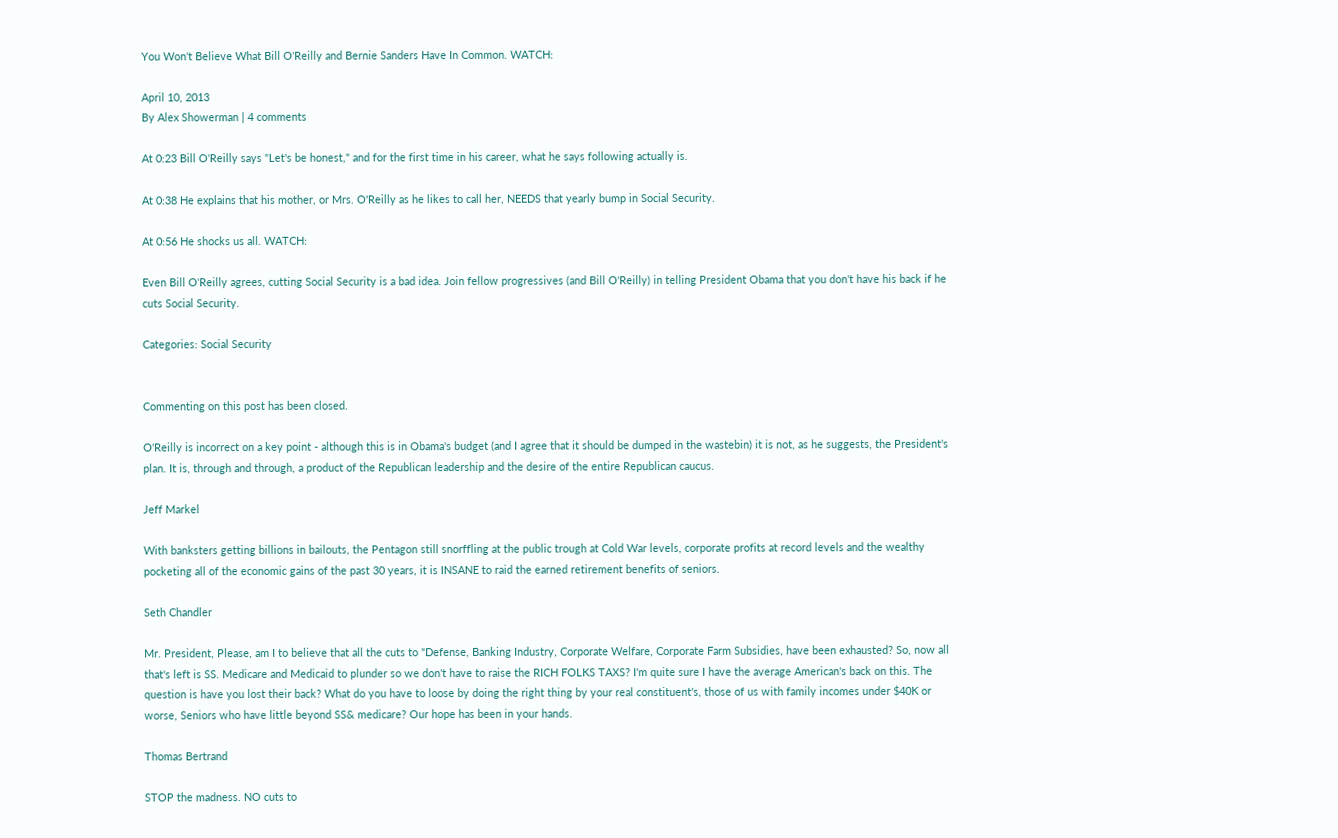You Won't Believe What Bill O'Reilly and Bernie Sanders Have In Common. WATCH:

April 10, 2013
By Alex Showerman | 4 comments

At 0:23 Bill O'Reilly says "Let's be honest," and for the first time in his career, what he says following actually is.

At 0:38 He explains that his mother, or Mrs. O'Reilly as he likes to call her, NEEDS that yearly bump in Social Security.

At 0:56 He shocks us all. WATCH:

Even Bill O'Reilly agrees, cutting Social Security is a bad idea. Join fellow progressives (and Bill O'Reilly) in telling President Obama that you don't have his back if he cuts Social Security.

Categories: Social Security


Commenting on this post has been closed.

O'Reilly is incorrect on a key point - although this is in Obama's budget (and I agree that it should be dumped in the wastebin) it is not, as he suggests, the President's plan. It is, through and through, a product of the Republican leadership and the desire of the entire Republican caucus.

Jeff Markel

With banksters getting billions in bailouts, the Pentagon still snorffling at the public trough at Cold War levels, corporate profits at record levels and the wealthy pocketing all of the economic gains of the past 30 years, it is INSANE to raid the earned retirement benefits of seniors.

Seth Chandler

Mr. President, Please, am I to believe that all the cuts to "Defense, Banking Industry, Corporate Welfare, Corporate Farm Subsidies, have been exhausted? So, now all that's left is SS. Medicare and Medicaid to plunder so we don't have to raise the RICH FOLKS TAXS? I'm quite sure I have the average American's back on this. The question is have you lost their back? What do you have to loose by doing the right thing by your real constituent's, those of us with family incomes under $40K or worse, Seniors who have little beyond SS& medicare? Our hope has been in your hands.

Thomas Bertrand

STOP the madness. NO cuts to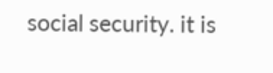social security. it is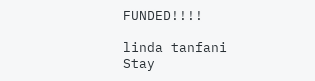FUNDED!!!!

linda tanfani
Stay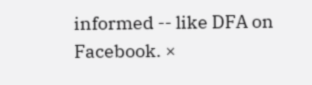informed -- like DFA on Facebook. ×